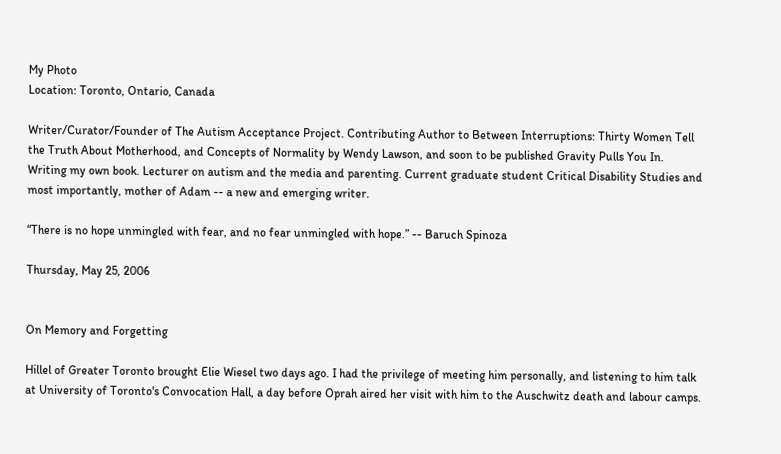My Photo
Location: Toronto, Ontario, Canada

Writer/Curator/Founder of The Autism Acceptance Project. Contributing Author to Between Interruptions: Thirty Women Tell the Truth About Motherhood, and Concepts of Normality by Wendy Lawson, and soon to be published Gravity Pulls You In. Writing my own book. Lecturer on autism and the media and parenting. Current graduate student Critical Disability Studies and most importantly, mother of Adam -- a new and emerging writer.

“There is no hope unmingled with fear, and no fear unmingled with hope.” -- Baruch Spinoza

Thursday, May 25, 2006


On Memory and Forgetting

Hillel of Greater Toronto brought Elie Wiesel two days ago. I had the privilege of meeting him personally, and listening to him talk at University of Toronto's Convocation Hall, a day before Oprah aired her visit with him to the Auschwitz death and labour camps.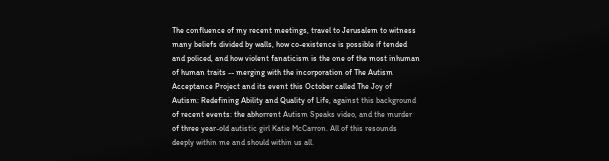The confluence of my recent meetings, travel to Jerusalem to witness many beliefs divided by walls, how co-existence is possible if tended and policed, and how violent fanaticism is the one of the most inhuman of human traits -- merging with the incorporation of The Autism Acceptance Project and its event this October called The Joy of Autism: Redefining Ability and Quality of Life, against this background of recent events: the abhorrent Autism Speaks video, and the murder of three year-old autistic girl Katie McCarron. All of this resounds deeply within me and should within us all.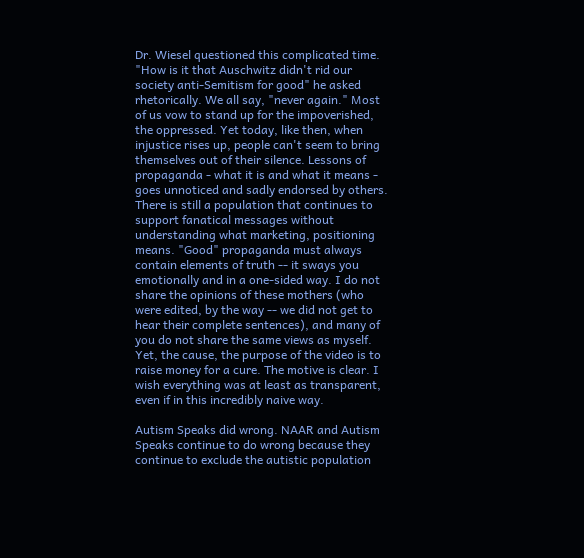Dr. Wiesel questioned this complicated time. "How is it that Auschwitz didn't rid our society anti-Semitism for good" he asked rhetorically. We all say, "never again." Most of us vow to stand up for the impoverished, the oppressed. Yet today, like then, when injustice rises up, people can't seem to bring themselves out of their silence. Lessons of propaganda - what it is and what it means - goes unnoticed and sadly endorsed by others. There is still a population that continues to support fanatical messages without understanding what marketing, positioning means. "Good" propaganda must always contain elements of truth -- it sways you emotionally and in a one-sided way. I do not share the opinions of these mothers (who were edited, by the way -- we did not get to hear their complete sentences), and many of you do not share the same views as myself. Yet, the cause, the purpose of the video is to raise money for a cure. The motive is clear. I wish everything was at least as transparent, even if in this incredibly naive way.

Autism Speaks did wrong. NAAR and Autism Speaks continue to do wrong because they continue to exclude the autistic population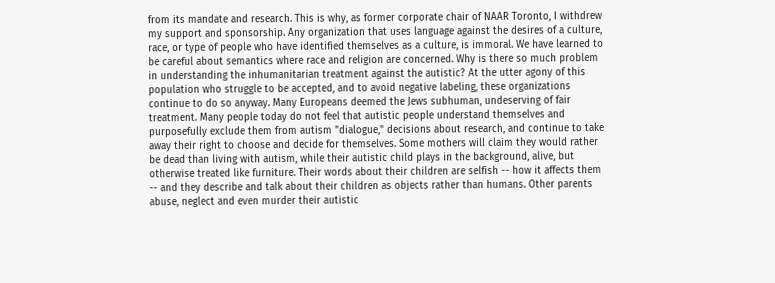from its mandate and research. This is why, as former corporate chair of NAAR Toronto, I withdrew my support and sponsorship. Any organization that uses language against the desires of a culture, race, or type of people who have identified themselves as a culture, is immoral. We have learned to be careful about semantics where race and religion are concerned. Why is there so much problem in understanding the inhumanitarian treatment against the autistic? At the utter agony of this population who struggle to be accepted, and to avoid negative labeling, these organizations continue to do so anyway. Many Europeans deemed the Jews subhuman, undeserving of fair treatment. Many people today do not feel that autistic people understand themselves and purposefully exclude them from autism "dialogue," decisions about research, and continue to take away their right to choose and decide for themselves. Some mothers will claim they would rather be dead than living with autism, while their autistic child plays in the background, alive, but otherwise treated like furniture. Their words about their children are selfish -- how it affects them -- and they describe and talk about their children as objects rather than humans. Other parents abuse, neglect and even murder their autistic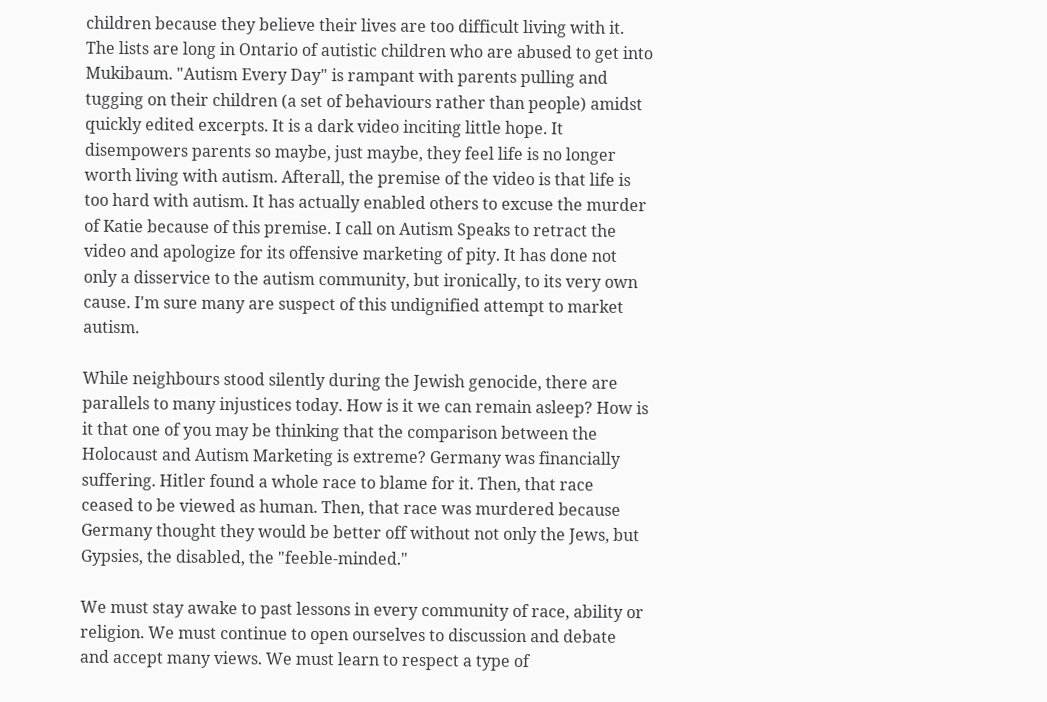children because they believe their lives are too difficult living with it. The lists are long in Ontario of autistic children who are abused to get into Mukibaum. "Autism Every Day" is rampant with parents pulling and tugging on their children (a set of behaviours rather than people) amidst quickly edited excerpts. It is a dark video inciting little hope. It disempowers parents so maybe, just maybe, they feel life is no longer worth living with autism. Afterall, the premise of the video is that life is too hard with autism. It has actually enabled others to excuse the murder of Katie because of this premise. I call on Autism Speaks to retract the video and apologize for its offensive marketing of pity. It has done not only a disservice to the autism community, but ironically, to its very own cause. I'm sure many are suspect of this undignified attempt to market autism.

While neighbours stood silently during the Jewish genocide, there are parallels to many injustices today. How is it we can remain asleep? How is it that one of you may be thinking that the comparison between the Holocaust and Autism Marketing is extreme? Germany was financially suffering. Hitler found a whole race to blame for it. Then, that race ceased to be viewed as human. Then, that race was murdered because Germany thought they would be better off without not only the Jews, but Gypsies, the disabled, the "feeble-minded."

We must stay awake to past lessons in every community of race, ability or religion. We must continue to open ourselves to discussion and debate and accept many views. We must learn to respect a type of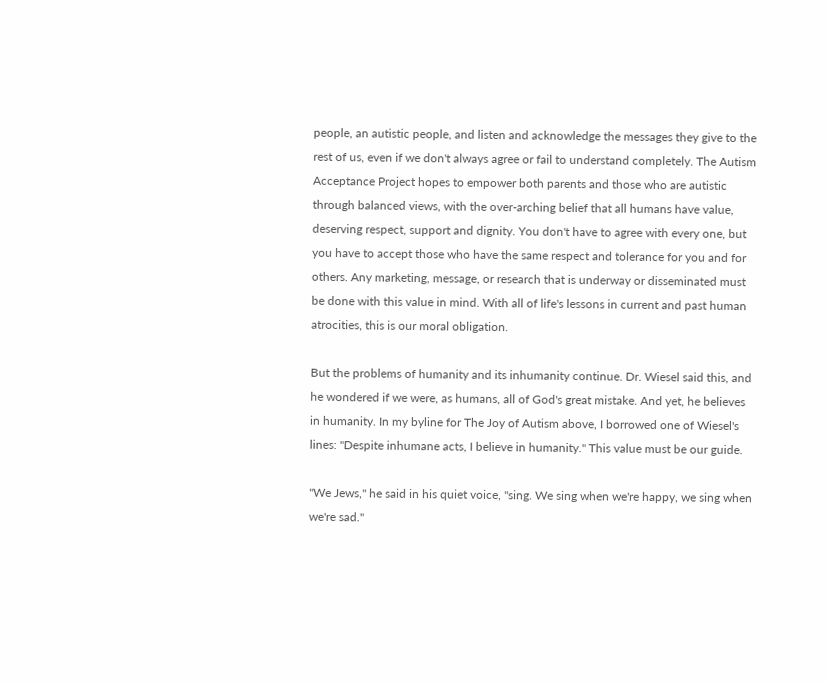people, an autistic people, and listen and acknowledge the messages they give to the rest of us, even if we don't always agree or fail to understand completely. The Autism Acceptance Project hopes to empower both parents and those who are autistic through balanced views, with the over-arching belief that all humans have value, deserving respect, support and dignity. You don't have to agree with every one, but you have to accept those who have the same respect and tolerance for you and for others. Any marketing, message, or research that is underway or disseminated must be done with this value in mind. With all of life's lessons in current and past human atrocities, this is our moral obligation.

But the problems of humanity and its inhumanity continue. Dr. Wiesel said this, and he wondered if we were, as humans, all of God's great mistake. And yet, he believes in humanity. In my byline for The Joy of Autism above, I borrowed one of Wiesel's lines: "Despite inhumane acts, I believe in humanity." This value must be our guide.

"We Jews," he said in his quiet voice, "sing. We sing when we're happy, we sing when we're sad."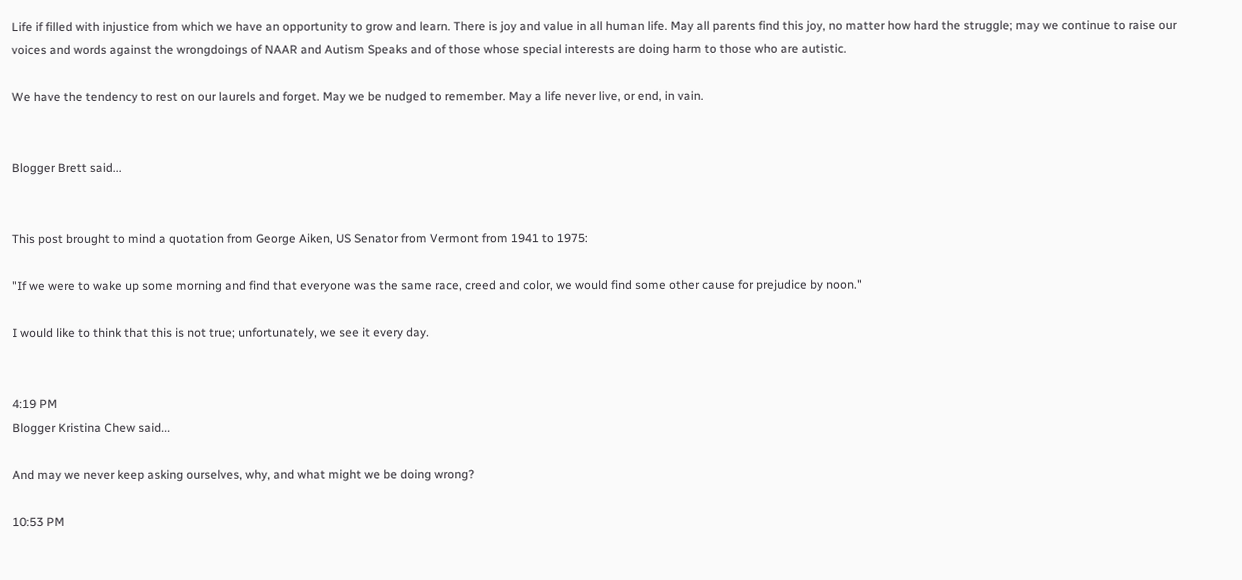Life if filled with injustice from which we have an opportunity to grow and learn. There is joy and value in all human life. May all parents find this joy, no matter how hard the struggle; may we continue to raise our voices and words against the wrongdoings of NAAR and Autism Speaks and of those whose special interests are doing harm to those who are autistic.

We have the tendency to rest on our laurels and forget. May we be nudged to remember. May a life never live, or end, in vain.


Blogger Brett said...


This post brought to mind a quotation from George Aiken, US Senator from Vermont from 1941 to 1975:

"If we were to wake up some morning and find that everyone was the same race, creed and color, we would find some other cause for prejudice by noon."

I would like to think that this is not true; unfortunately, we see it every day.


4:19 PM
Blogger Kristina Chew said...

And may we never keep asking ourselves, why, and what might we be doing wrong?

10:53 PM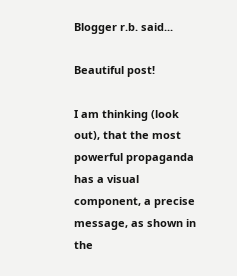Blogger r.b. said...

Beautiful post!

I am thinking (look out), that the most powerful propaganda has a visual component, a precise message, as shown in the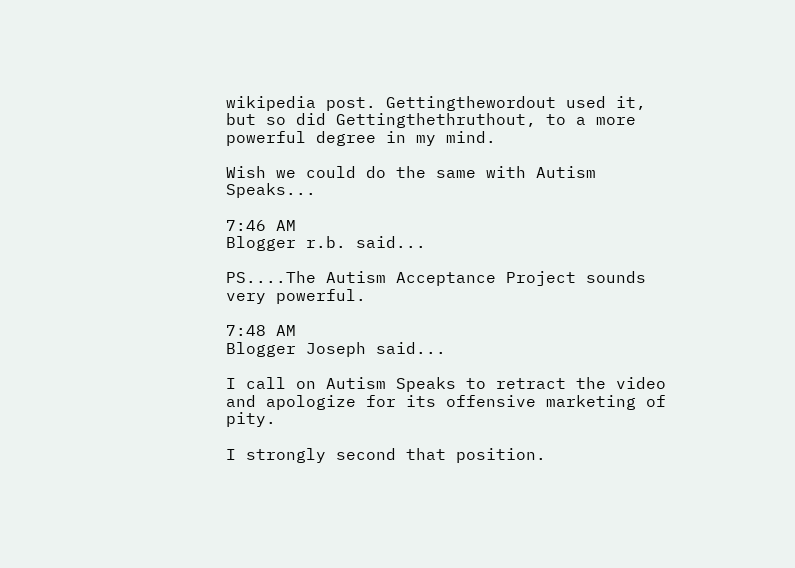wikipedia post. Gettingthewordout used it, but so did Gettingthethruthout, to a more powerful degree in my mind.

Wish we could do the same with Autism Speaks...

7:46 AM
Blogger r.b. said...

PS....The Autism Acceptance Project sounds very powerful.

7:48 AM
Blogger Joseph said...

I call on Autism Speaks to retract the video and apologize for its offensive marketing of pity.

I strongly second that position.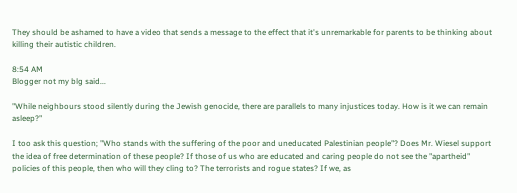They should be ashamed to have a video that sends a message to the effect that it's unremarkable for parents to be thinking about killing their autistic children.

8:54 AM
Blogger not my blg said...

"While neighbours stood silently during the Jewish genocide, there are parallels to many injustices today. How is it we can remain asleep?"

I too ask this question; "Who stands with the suffering of the poor and uneducated Palestinian people"? Does Mr. Wiesel support the idea of free determination of these people? If those of us who are educated and caring people do not see the "apartheid" policies of this people, then who will they cling to? The terrorists and rogue states? If we, as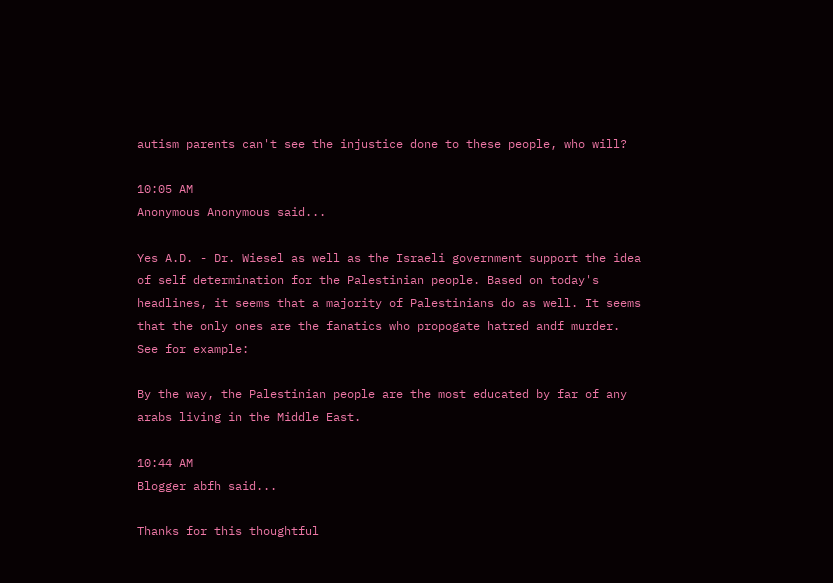autism parents can't see the injustice done to these people, who will?

10:05 AM
Anonymous Anonymous said...

Yes A.D. - Dr. Wiesel as well as the Israeli government support the idea of self determination for the Palestinian people. Based on today's headlines, it seems that a majority of Palestinians do as well. It seems that the only ones are the fanatics who propogate hatred andf murder. See for example:

By the way, the Palestinian people are the most educated by far of any arabs living in the Middle East.

10:44 AM
Blogger abfh said...

Thanks for this thoughtful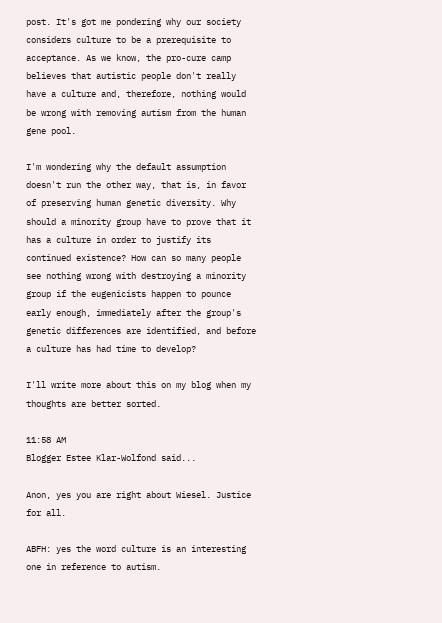post. It's got me pondering why our society considers culture to be a prerequisite to acceptance. As we know, the pro-cure camp believes that autistic people don't really have a culture and, therefore, nothing would be wrong with removing autism from the human gene pool.

I'm wondering why the default assumption doesn't run the other way, that is, in favor of preserving human genetic diversity. Why should a minority group have to prove that it has a culture in order to justify its continued existence? How can so many people see nothing wrong with destroying a minority group if the eugenicists happen to pounce early enough, immediately after the group's genetic differences are identified, and before a culture has had time to develop?

I'll write more about this on my blog when my thoughts are better sorted.

11:58 AM
Blogger Estee Klar-Wolfond said...

Anon, yes you are right about Wiesel. Justice for all.

ABFH: yes the word culture is an interesting one in reference to autism.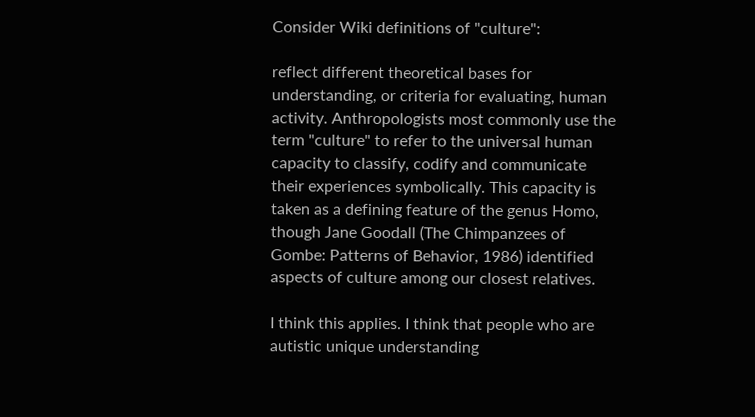Consider Wiki definitions of "culture":

reflect different theoretical bases for understanding, or criteria for evaluating, human activity. Anthropologists most commonly use the term "culture" to refer to the universal human capacity to classify, codify and communicate their experiences symbolically. This capacity is taken as a defining feature of the genus Homo, though Jane Goodall (The Chimpanzees of Gombe: Patterns of Behavior, 1986) identified aspects of culture among our closest relatives.

I think this applies. I think that people who are autistic unique understanding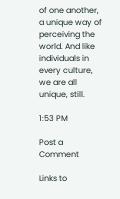of one another, a unique way of perceiving the world. And like individuals in every culture, we are all unique, still.

1:53 PM

Post a Comment

Links to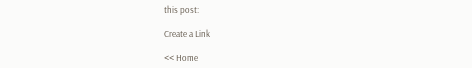this post:

Create a Link

<< Home